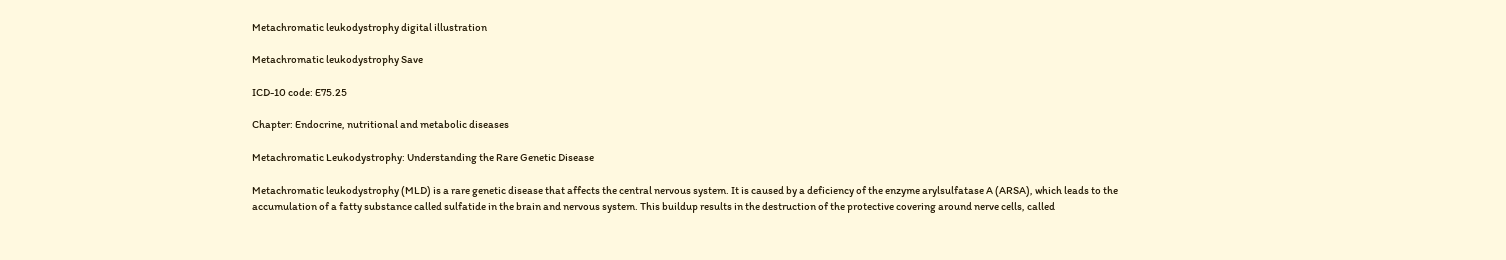Metachromatic leukodystrophy digital illustration

Metachromatic leukodystrophy Save

ICD-10 code: E75.25

Chapter: Endocrine, nutritional and metabolic diseases

Metachromatic Leukodystrophy: Understanding the Rare Genetic Disease

Metachromatic leukodystrophy (MLD) is a rare genetic disease that affects the central nervous system. It is caused by a deficiency of the enzyme arylsulfatase A (ARSA), which leads to the accumulation of a fatty substance called sulfatide in the brain and nervous system. This buildup results in the destruction of the protective covering around nerve cells, called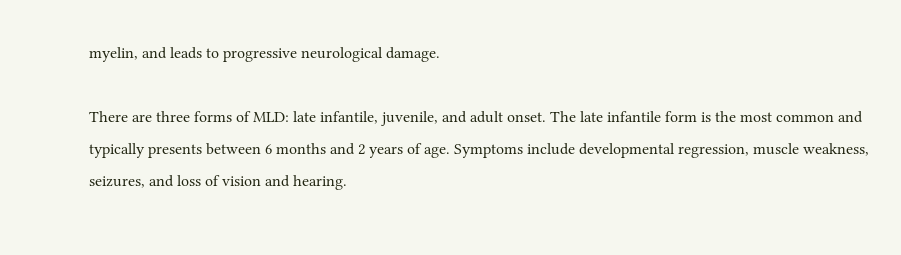myelin, and leads to progressive neurological damage.

There are three forms of MLD: late infantile, juvenile, and adult onset. The late infantile form is the most common and typically presents between 6 months and 2 years of age. Symptoms include developmental regression, muscle weakness, seizures, and loss of vision and hearing.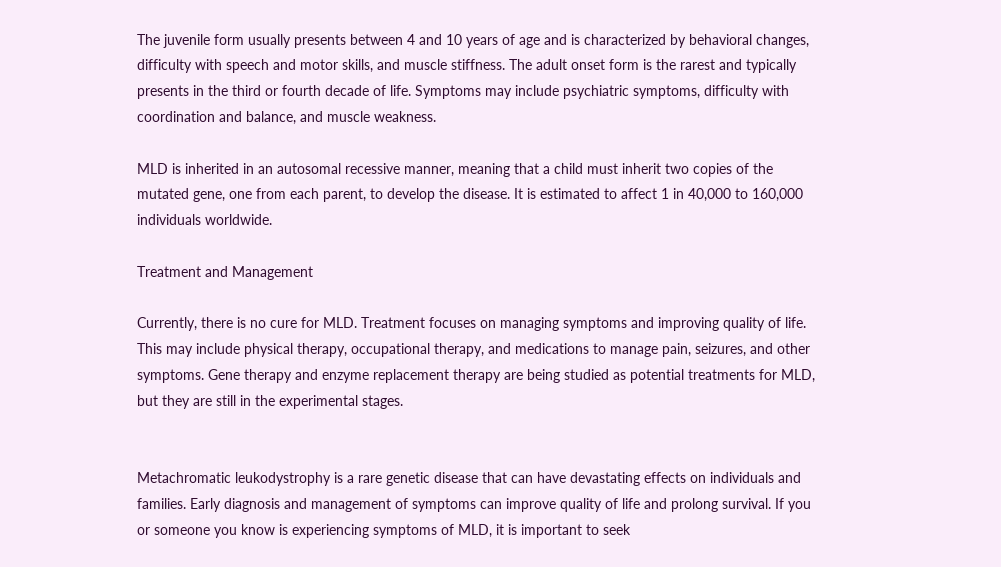The juvenile form usually presents between 4 and 10 years of age and is characterized by behavioral changes, difficulty with speech and motor skills, and muscle stiffness. The adult onset form is the rarest and typically presents in the third or fourth decade of life. Symptoms may include psychiatric symptoms, difficulty with coordination and balance, and muscle weakness.

MLD is inherited in an autosomal recessive manner, meaning that a child must inherit two copies of the mutated gene, one from each parent, to develop the disease. It is estimated to affect 1 in 40,000 to 160,000 individuals worldwide.

Treatment and Management

Currently, there is no cure for MLD. Treatment focuses on managing symptoms and improving quality of life. This may include physical therapy, occupational therapy, and medications to manage pain, seizures, and other symptoms. Gene therapy and enzyme replacement therapy are being studied as potential treatments for MLD, but they are still in the experimental stages.


Metachromatic leukodystrophy is a rare genetic disease that can have devastating effects on individuals and families. Early diagnosis and management of symptoms can improve quality of life and prolong survival. If you or someone you know is experiencing symptoms of MLD, it is important to seek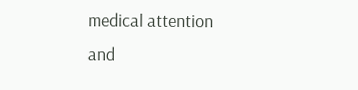medical attention and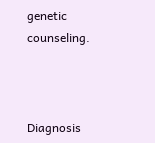genetic counseling.



Diagnosis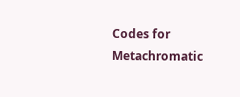Codes for Metachromatic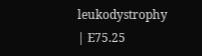leukodystrophy | E75.25